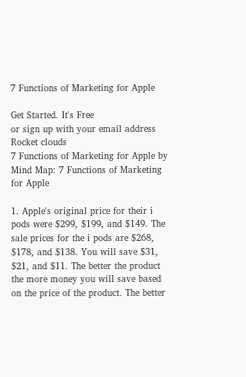7 Functions of Marketing for Apple

Get Started. It's Free
or sign up with your email address
Rocket clouds
7 Functions of Marketing for Apple by Mind Map: 7 Functions of Marketing for Apple

1. Apple's original price for their i pods were $299, $199, and $149. The sale prices for the i pods are $268, $178, and $138. You will save $31, $21, and $11. The better the product the more money you will save based on the price of the product. The better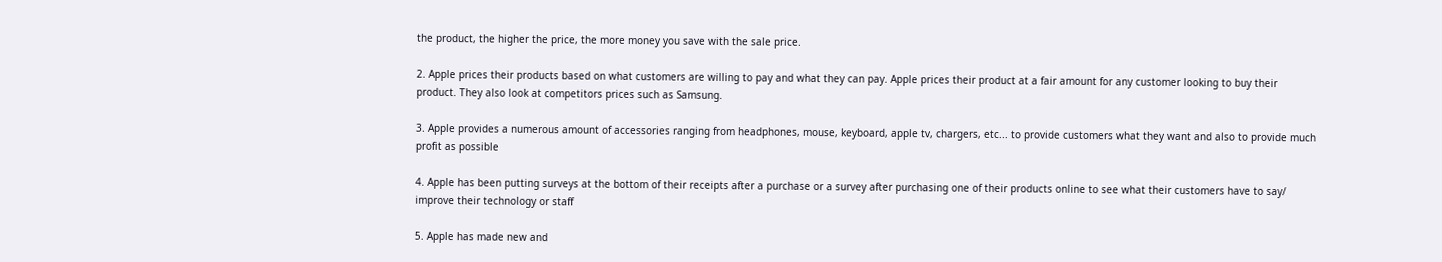the product, the higher the price, the more money you save with the sale price.

2. Apple prices their products based on what customers are willing to pay and what they can pay. Apple prices their product at a fair amount for any customer looking to buy their product. They also look at competitors prices such as Samsung.

3. Apple provides a numerous amount of accessories ranging from headphones, mouse, keyboard, apple tv, chargers, etc... to provide customers what they want and also to provide much profit as possible

4. Apple has been putting surveys at the bottom of their receipts after a purchase or a survey after purchasing one of their products online to see what their customers have to say/ improve their technology or staff

5. Apple has made new and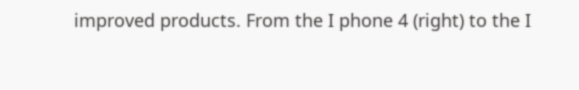improved products. From the I phone 4 (right) to the I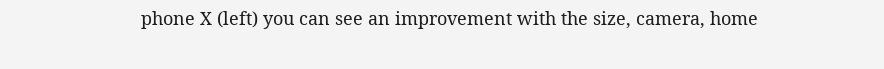phone X (left) you can see an improvement with the size, camera, home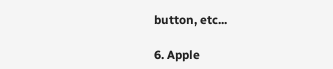button, etc...

6. Apple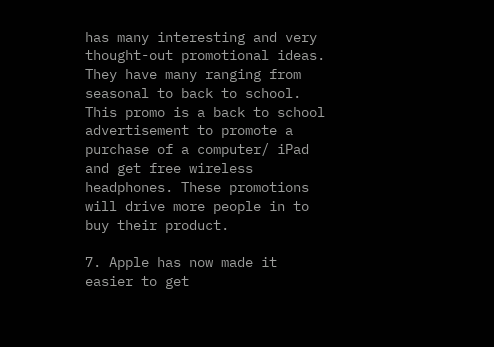has many interesting and very thought-out promotional ideas. They have many ranging from seasonal to back to school. This promo is a back to school advertisement to promote a purchase of a computer/ iPad and get free wireless headphones. These promotions will drive more people in to buy their product.

7. Apple has now made it easier to get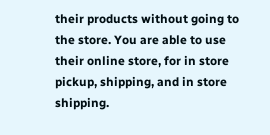their products without going to the store. You are able to use their online store, for in store pickup, shipping, and in store shipping.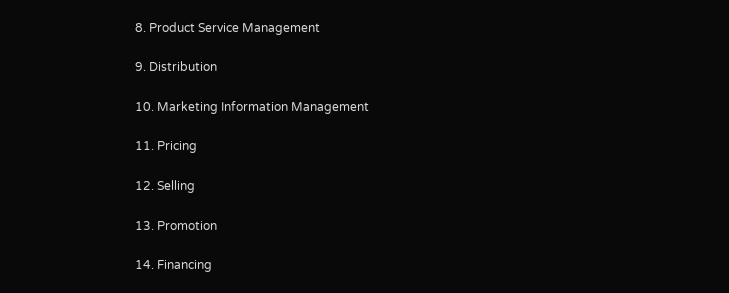8. Product Service Management

9. Distribution

10. Marketing Information Management

11. Pricing

12. Selling

13. Promotion

14. Financing